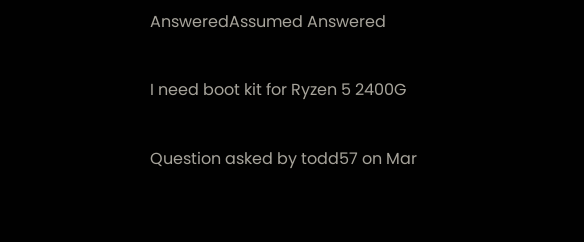AnsweredAssumed Answered

I need boot kit for Ryzen 5 2400G

Question asked by todd57 on Mar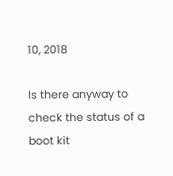10, 2018

Is there anyway to check the status of a boot kit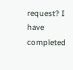request? I have completed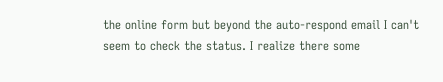the online form but beyond the auto-respond email I can't seem to check the status. I realize there some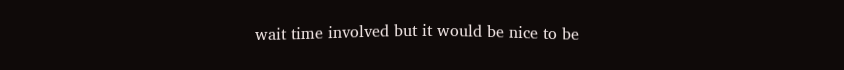wait time involved but it would be nice to be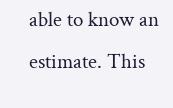able to know an estimate. This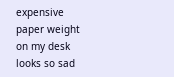expensive paper weight on my desk looks so sad